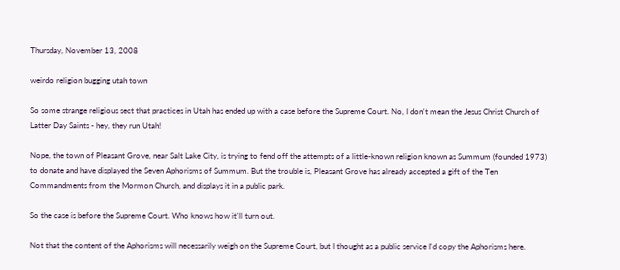Thursday, November 13, 2008

weirdo religion bugging utah town

So some strange religious sect that practices in Utah has ended up with a case before the Supreme Court. No, I don't mean the Jesus Christ Church of Latter Day Saints - hey, they run Utah!

Nope, the town of Pleasant Grove, near Salt Lake City, is trying to fend off the attempts of a little-known religion known as Summum (founded 1973) to donate and have displayed the Seven Aphorisms of Summum. But the trouble is, Pleasant Grove has already accepted a gift of the Ten Commandments from the Mormon Church, and displays it in a public park.

So the case is before the Supreme Court. Who knows how it'll turn out.

Not that the content of the Aphorisms will necessarily weigh on the Supreme Court, but I thought as a public service I'd copy the Aphorisms here.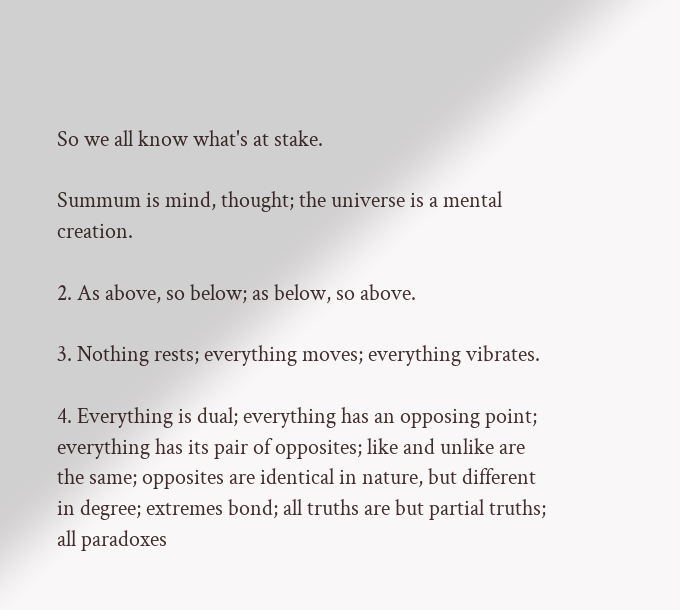So we all know what's at stake.

Summum is mind, thought; the universe is a mental creation.

2. As above, so below; as below, so above.

3. Nothing rests; everything moves; everything vibrates.

4. Everything is dual; everything has an opposing point; everything has its pair of opposites; like and unlike are the same; opposites are identical in nature, but different in degree; extremes bond; all truths are but partial truths; all paradoxes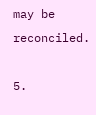may be reconciled.

5.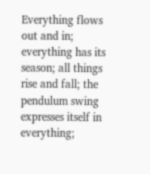Everything flows out and in; everything has its season; all things rise and fall; the pendulum swing expresses itself in everything;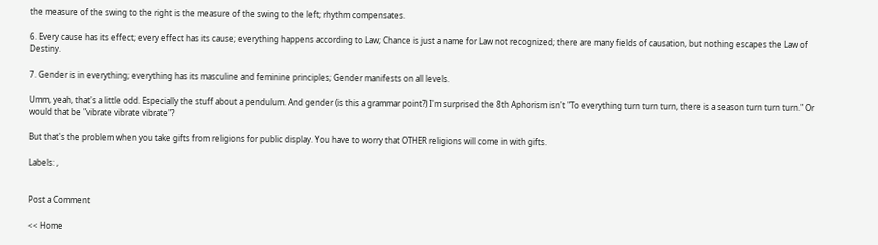the measure of the swing to the right is the measure of the swing to the left; rhythm compensates.

6. Every cause has its effect; every effect has its cause; everything happens according to Law; Chance is just a name for Law not recognized; there are many fields of causation, but nothing escapes the Law of Destiny.

7. Gender is in everything; everything has its masculine and feminine principles; Gender manifests on all levels.

Umm, yeah, that's a little odd. Especially the stuff about a pendulum. And gender (is this a grammar point?) I'm surprised the 8th Aphorism isn't "To everything turn turn turn, there is a season turn turn turn." Or would that be "vibrate vibrate vibrate"?

But that's the problem when you take gifts from religions for public display. You have to worry that OTHER religions will come in with gifts.

Labels: ,


Post a Comment

<< Home